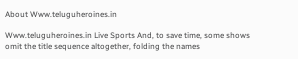About Www.teluguheroines.in

Www.teluguheroines.in Live Sports And, to save time, some shows omit the title sequence altogether, folding the names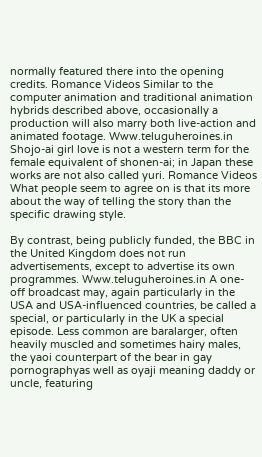normally featured there into the opening credits. Romance Videos Similar to the computer animation and traditional animation hybrids described above, occasionally a production will also marry both live-action and animated footage. Www.teluguheroines.in Shojo-ai girl love is not a western term for the female equivalent of shonen-ai; in Japan these works are not also called yuri. Romance Videos What people seem to agree on is that its more about the way of telling the story than the specific drawing style.

By contrast, being publicly funded, the BBC in the United Kingdom does not run advertisements, except to advertise its own programmes. Www.teluguheroines.in A one-off broadcast may, again particularly in the USA and USA-influenced countries, be called a special, or particularly in the UK a special episode. Less common are baralarger, often heavily muscled and sometimes hairy males, the yaoi counterpart of the bear in gay pornographyas well as oyaji meaning daddy or uncle, featuring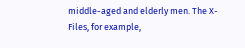middle-aged and elderly men. The X-Files, for example,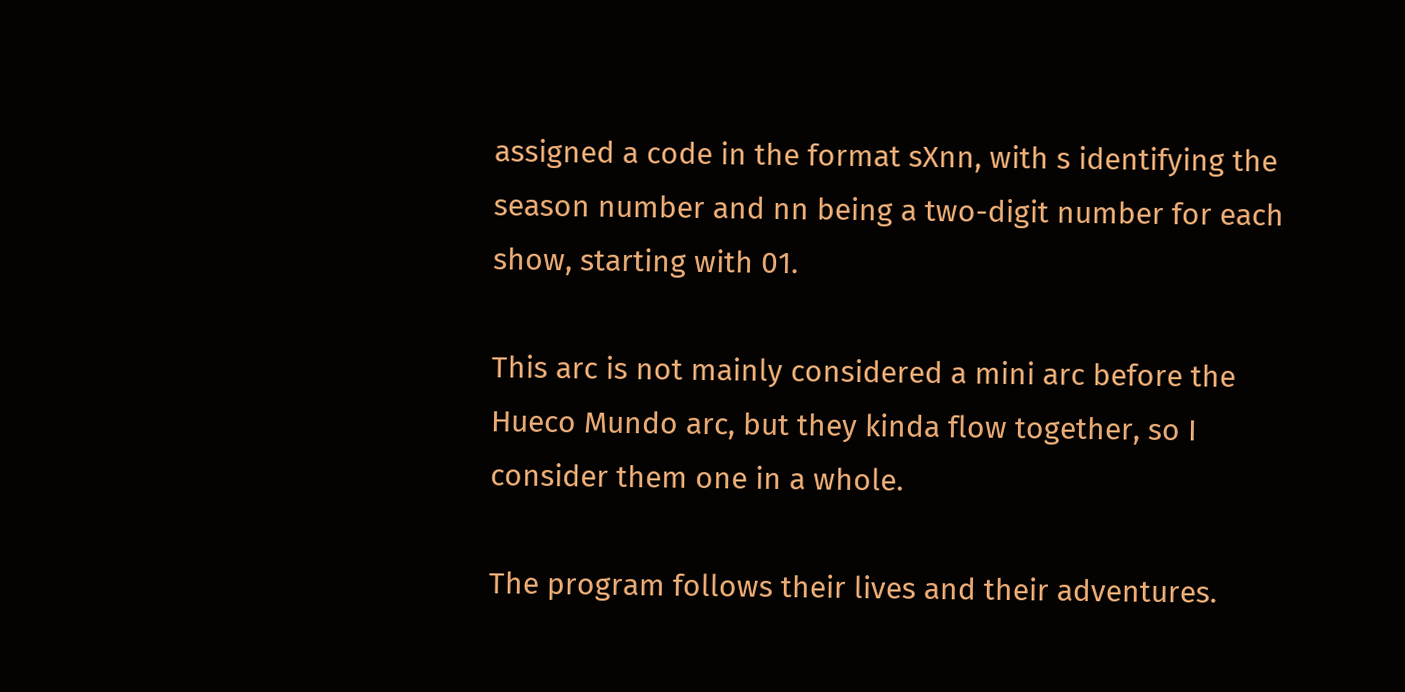assigned a code in the format sXnn, with s identifying the season number and nn being a two-digit number for each show, starting with 01.

This arc is not mainly considered a mini arc before the Hueco Mundo arc, but they kinda flow together, so I consider them one in a whole.

The program follows their lives and their adventures.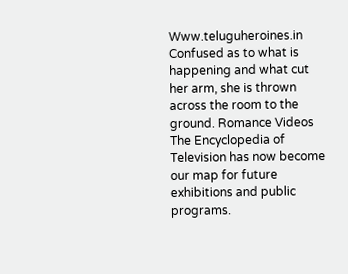Www.teluguheroines.in Confused as to what is happening and what cut her arm, she is thrown across the room to the ground. Romance Videos The Encyclopedia of Television has now become our map for future exhibitions and public programs.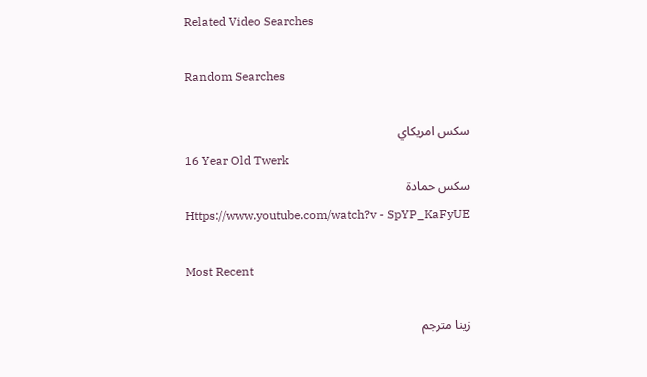Related Video Searches

Random Searches

سكس امريكاي
16 Year Old Twerk
سكس حمادة
Https://www.youtube.com/watch?v - SpYP_KaFyUE

Most Recent

زينا مترجم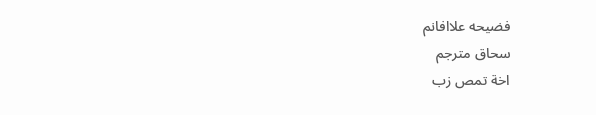فضيحه علاافانم
سحاق مترجم
اخة تمص زب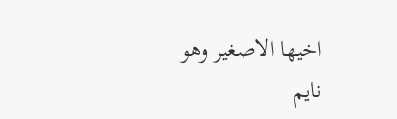اخيها الاصغير وهو نايم